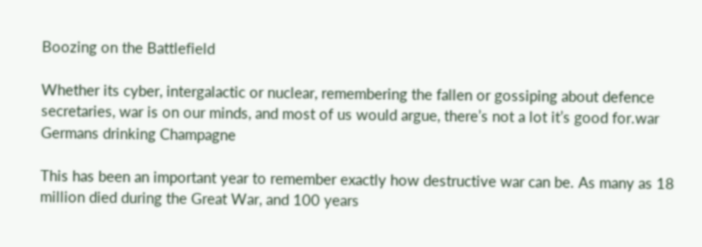Boozing on the Battlefield

Whether its cyber, intergalactic or nuclear, remembering the fallen or gossiping about defence secretaries, war is on our minds, and most of us would argue, there’s not a lot it’s good for.war Germans drinking Champagne

This has been an important year to remember exactly how destructive war can be. As many as 18 million died during the Great War, and 100 years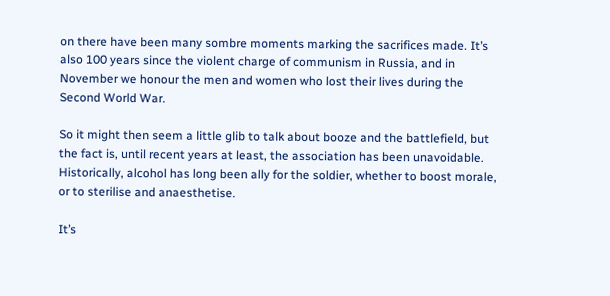on there have been many sombre moments marking the sacrifices made. It’s also 100 years since the violent charge of communism in Russia, and in November we honour the men and women who lost their lives during the Second World War.

So it might then seem a little glib to talk about booze and the battlefield, but the fact is, until recent years at least, the association has been unavoidable. Historically, alcohol has long been ally for the soldier, whether to boost morale, or to sterilise and anaesthetise.

It’s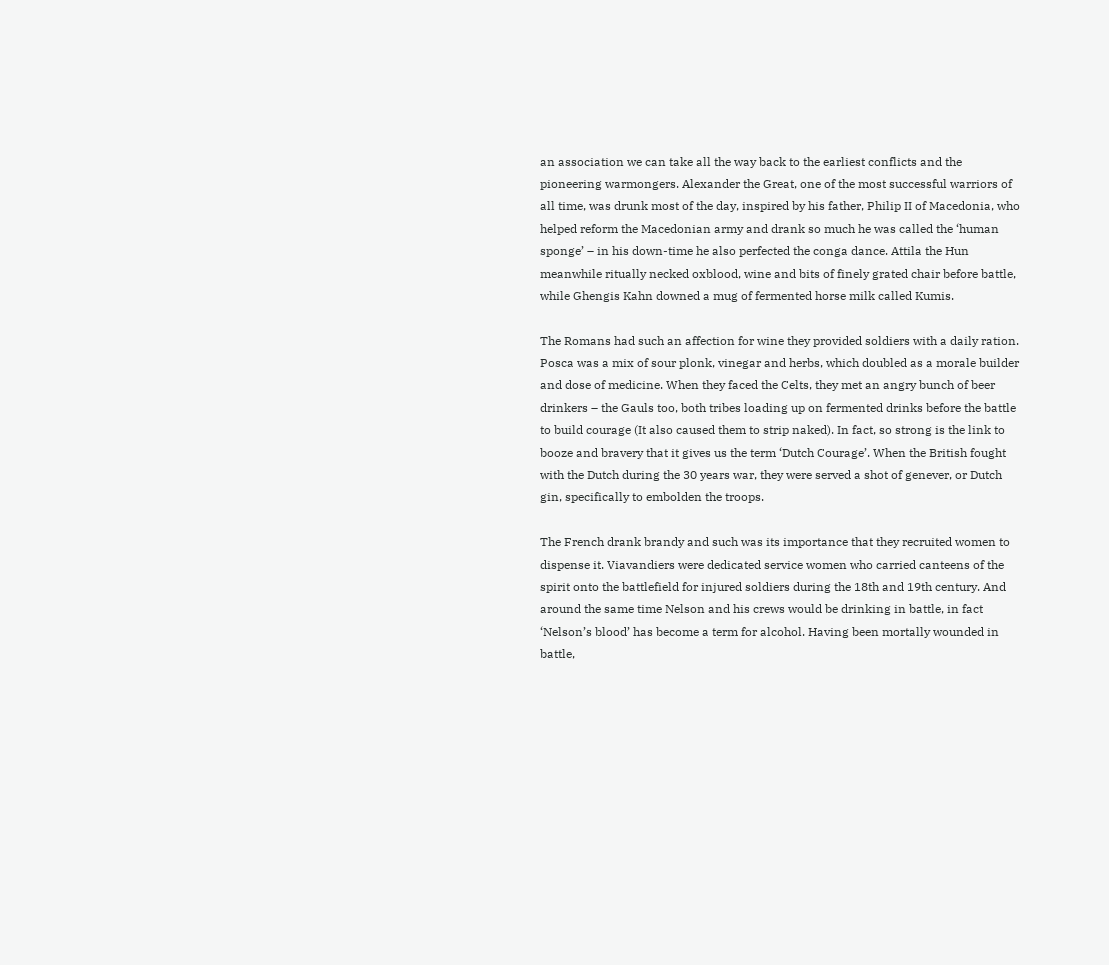an association we can take all the way back to the earliest conflicts and the pioneering warmongers. Alexander the Great, one of the most successful warriors of all time, was drunk most of the day, inspired by his father, Philip II of Macedonia, who helped reform the Macedonian army and drank so much he was called the ‘human sponge’ – in his down-time he also perfected the conga dance. Attila the Hun meanwhile ritually necked oxblood, wine and bits of finely grated chair before battle, while Ghengis Kahn downed a mug of fermented horse milk called Kumis.

The Romans had such an affection for wine they provided soldiers with a daily ration. Posca was a mix of sour plonk, vinegar and herbs, which doubled as a morale builder and dose of medicine. When they faced the Celts, they met an angry bunch of beer drinkers – the Gauls too, both tribes loading up on fermented drinks before the battle to build courage (It also caused them to strip naked). In fact, so strong is the link to booze and bravery that it gives us the term ‘Dutch Courage’. When the British fought with the Dutch during the 30 years war, they were served a shot of genever, or Dutch gin, specifically to embolden the troops.

The French drank brandy and such was its importance that they recruited women to dispense it. Viavandiers were dedicated service women who carried canteens of the spirit onto the battlefield for injured soldiers during the 18th and 19th century. And around the same time Nelson and his crews would be drinking in battle, in fact ‘Nelson’s blood’ has become a term for alcohol. Having been mortally wounded in battle,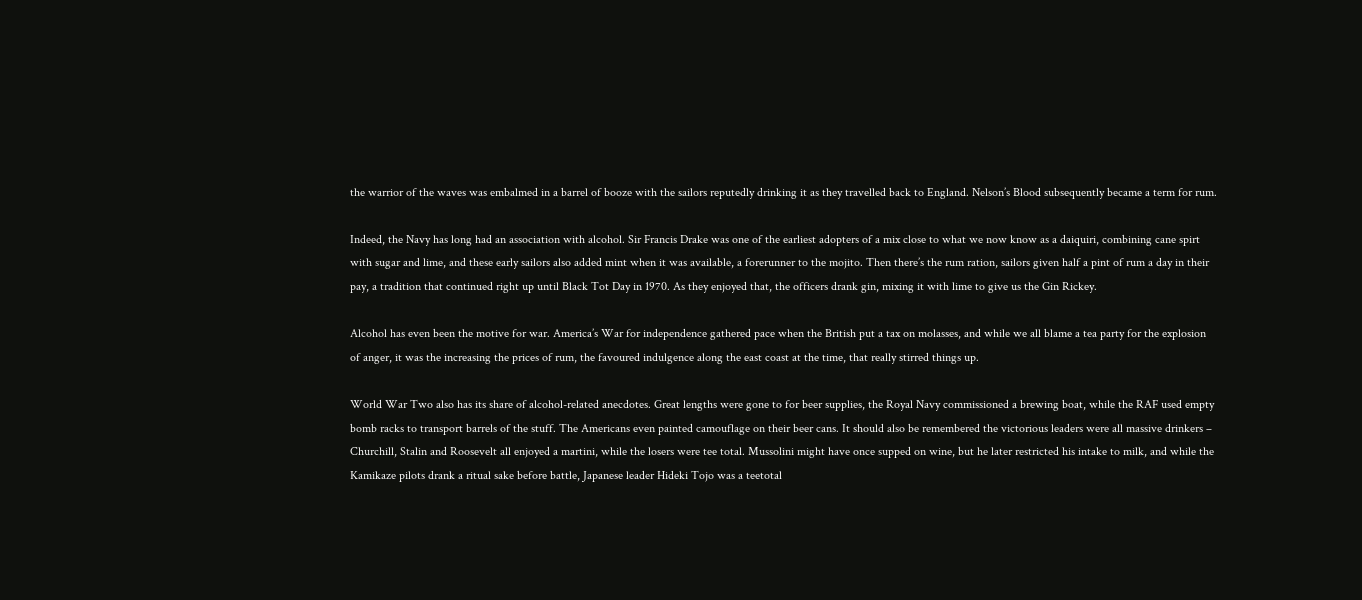the warrior of the waves was embalmed in a barrel of booze with the sailors reputedly drinking it as they travelled back to England. Nelson’s Blood subsequently became a term for rum.

Indeed, the Navy has long had an association with alcohol. Sir Francis Drake was one of the earliest adopters of a mix close to what we now know as a daiquiri, combining cane spirt with sugar and lime, and these early sailors also added mint when it was available, a forerunner to the mojito. Then there’s the rum ration, sailors given half a pint of rum a day in their pay, a tradition that continued right up until Black Tot Day in 1970. As they enjoyed that, the officers drank gin, mixing it with lime to give us the Gin Rickey.

Alcohol has even been the motive for war. America’s War for independence gathered pace when the British put a tax on molasses, and while we all blame a tea party for the explosion of anger, it was the increasing the prices of rum, the favoured indulgence along the east coast at the time, that really stirred things up.

World War Two also has its share of alcohol-related anecdotes. Great lengths were gone to for beer supplies, the Royal Navy commissioned a brewing boat, while the RAF used empty bomb racks to transport barrels of the stuff. The Americans even painted camouflage on their beer cans. It should also be remembered the victorious leaders were all massive drinkers – Churchill, Stalin and Roosevelt all enjoyed a martini, while the losers were tee total. Mussolini might have once supped on wine, but he later restricted his intake to milk, and while the Kamikaze pilots drank a ritual sake before battle, Japanese leader Hideki Tojo was a teetotal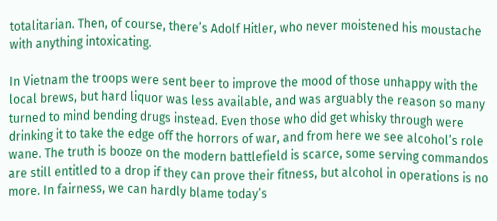totalitarian. Then, of course, there’s Adolf Hitler, who never moistened his moustache with anything intoxicating.

In Vietnam the troops were sent beer to improve the mood of those unhappy with the local brews, but hard liquor was less available, and was arguably the reason so many turned to mind bending drugs instead. Even those who did get whisky through were drinking it to take the edge off the horrors of war, and from here we see alcohol’s role wane. The truth is booze on the modern battlefield is scarce, some serving commandos are still entitled to a drop if they can prove their fitness, but alcohol in operations is no more. In fairness, we can hardly blame today’s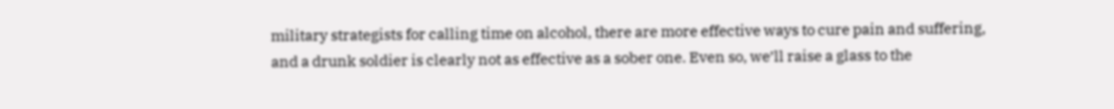military strategists for calling time on alcohol, there are more effective ways to cure pain and suffering, and a drunk soldier is clearly not as effective as a sober one. Even so, we’ll raise a glass to the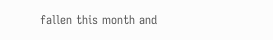fallen this month and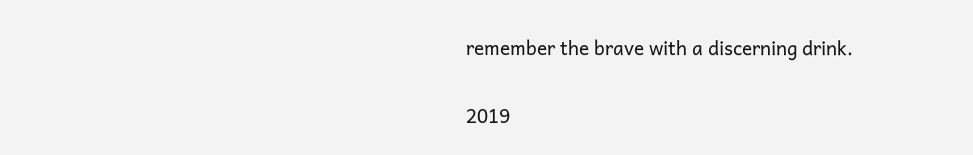remember the brave with a discerning drink.

2019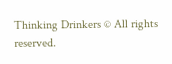Thinking Drinkers © All rights reserved.